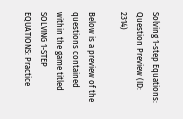Solving 1-step Equations: Question Preview (ID: 2314)

Below is a preview of the questions contained within the game titled SOLVING 1-STEP EQUATIONS: Practice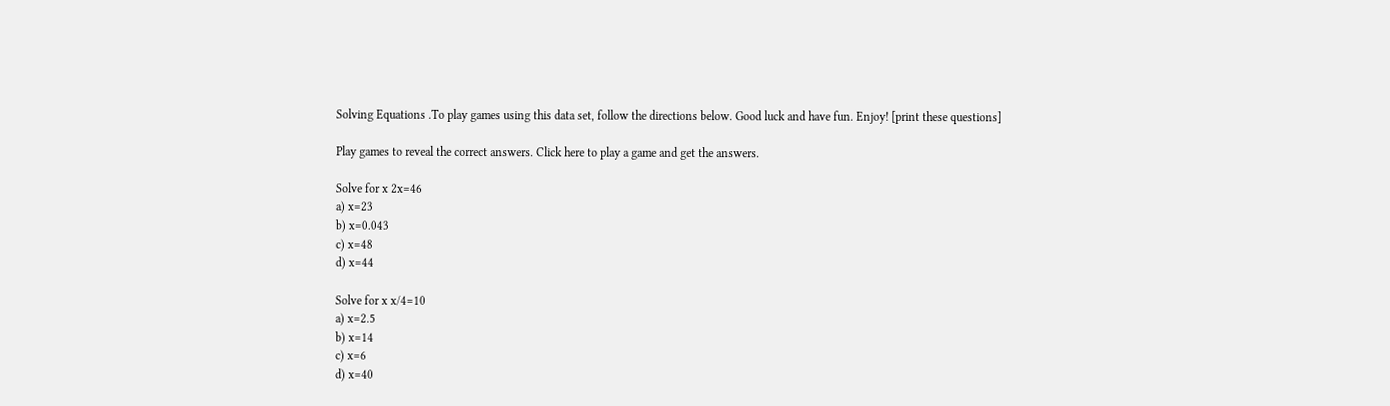Solving Equations .To play games using this data set, follow the directions below. Good luck and have fun. Enjoy! [print these questions]

Play games to reveal the correct answers. Click here to play a game and get the answers.

Solve for x 2x=46
a) x=23
b) x=0.043
c) x=48
d) x=44

Solve for x x/4=10
a) x=2.5
b) x=14
c) x=6
d) x=40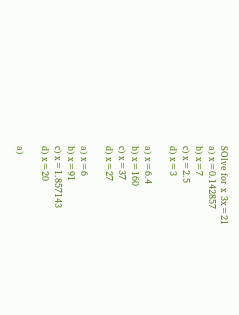SOlve for x 3x=21
a) x=0.142857
b) x=7
c) x=2.5
d) x=3

a) x=6.4
b) x=160
c) x=37
d) x=27

a) x=6
b) x=91
c) x=1.857143
d) x=20

a)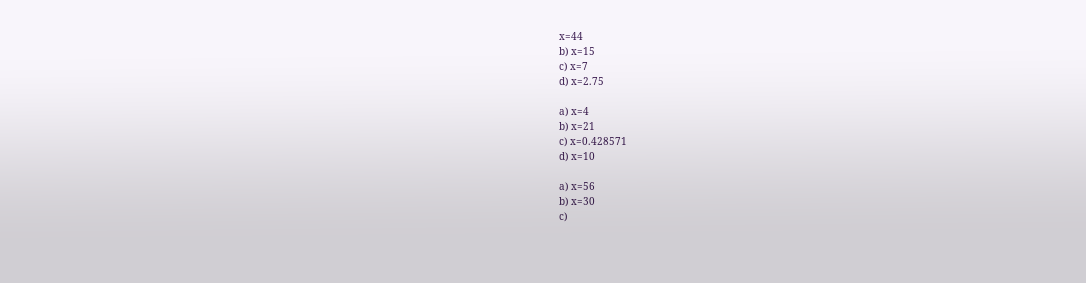x=44
b) x=15
c) x=7
d) x=2.75

a) x=4
b) x=21
c) x=0.428571
d) x=10

a) x=56
b) x=30
c)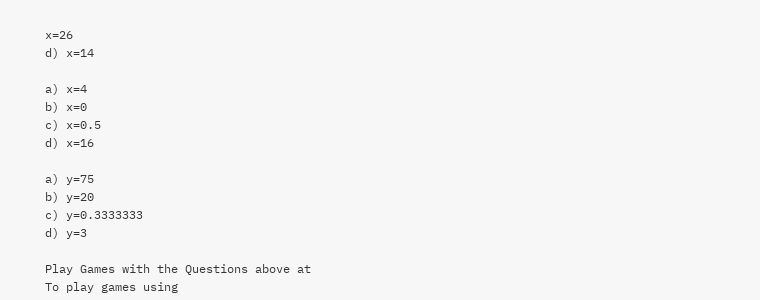x=26
d) x=14

a) x=4
b) x=0
c) x=0.5
d) x=16

a) y=75
b) y=20
c) y=0.3333333
d) y=3

Play Games with the Questions above at
To play games using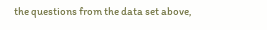the questions from the data set above,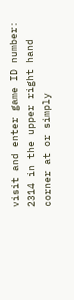visit and enter game ID number: 2314 in the upper right hand corner at or simply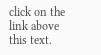click on the link above this text.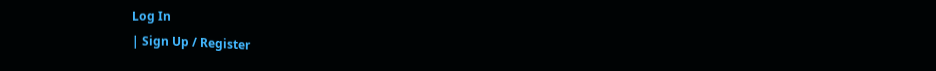Log In
| Sign Up / Register